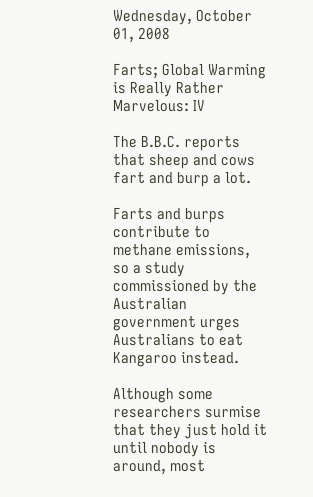Wednesday, October 01, 2008

Farts; Global Warming is Really Rather Marvelous: IV

The B.B.C. reports that sheep and cows fart and burp a lot.

Farts and burps contribute to methane emissions, so a study commissioned by the Australian government urges Australians to eat Kangaroo instead.

Although some researchers surmise that they just hold it until nobody is around, most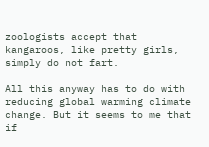zoologists accept that kangaroos, like pretty girls, simply do not fart.

All this anyway has to do with reducing global warming climate change. But it seems to me that if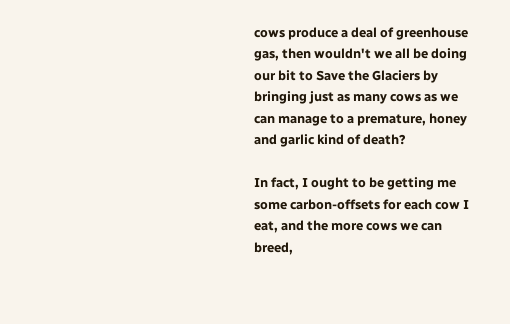cows produce a deal of greenhouse gas, then wouldn't we all be doing our bit to Save the Glaciers by bringing just as many cows as we can manage to a premature, honey and garlic kind of death?

In fact, I ought to be getting me some carbon-offsets for each cow I eat, and the more cows we can breed,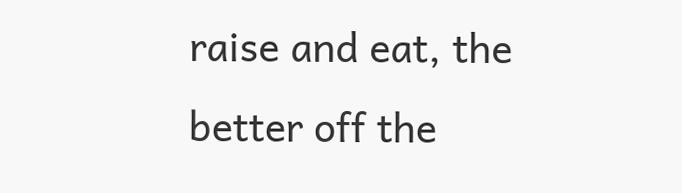raise and eat, the better off the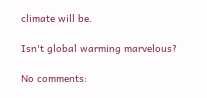climate will be.

Isn't global warming marvelous?

No comments: